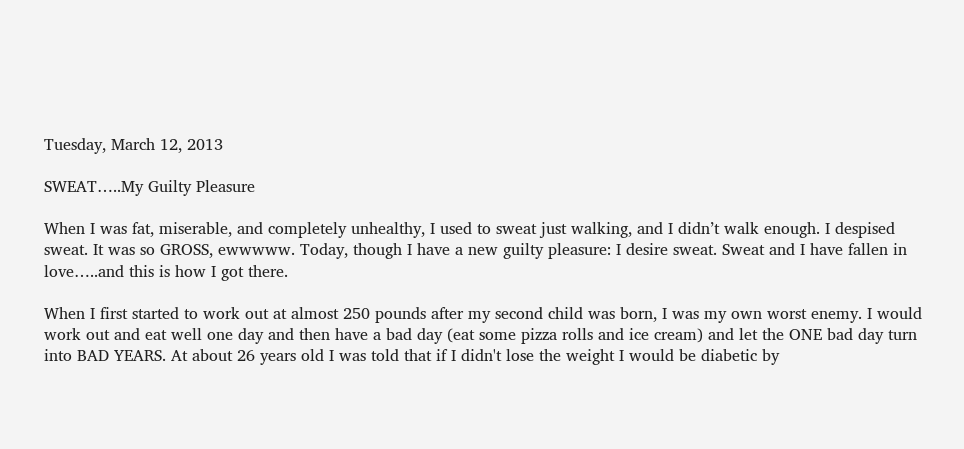Tuesday, March 12, 2013

SWEAT…..My Guilty Pleasure

When I was fat, miserable, and completely unhealthy, I used to sweat just walking, and I didn’t walk enough. I despised sweat. It was so GROSS, ewwwww. Today, though I have a new guilty pleasure: I desire sweat. Sweat and I have fallen in love…..and this is how I got there.

When I first started to work out at almost 250 pounds after my second child was born, I was my own worst enemy. I would work out and eat well one day and then have a bad day (eat some pizza rolls and ice cream) and let the ONE bad day turn into BAD YEARS. At about 26 years old I was told that if I didn't lose the weight I would be diabetic by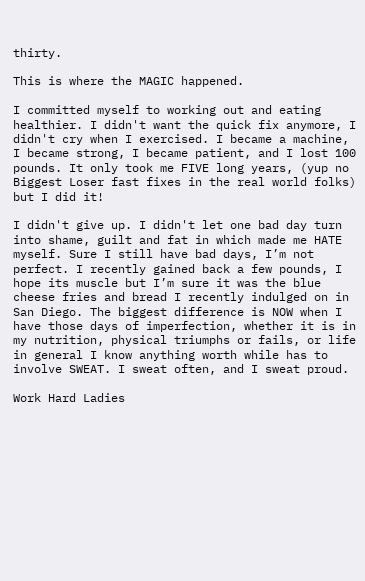thirty.

This is where the MAGIC happened.

I committed myself to working out and eating healthier. I didn't want the quick fix anymore, I didn't cry when I exercised. I became a machine, I became strong, I became patient, and I lost 100 pounds. It only took me FIVE long years, (yup no Biggest Loser fast fixes in the real world folks) but I did it!

I didn't give up. I didn't let one bad day turn into shame, guilt and fat in which made me HATE myself. Sure I still have bad days, I’m not perfect. I recently gained back a few pounds, I hope its muscle but I’m sure it was the blue cheese fries and bread I recently indulged on in San Diego. The biggest difference is NOW when I have those days of imperfection, whether it is in my nutrition, physical triumphs or fails, or life in general I know anything worth while has to involve SWEAT. I sweat often, and I sweat proud.

Work Hard Ladies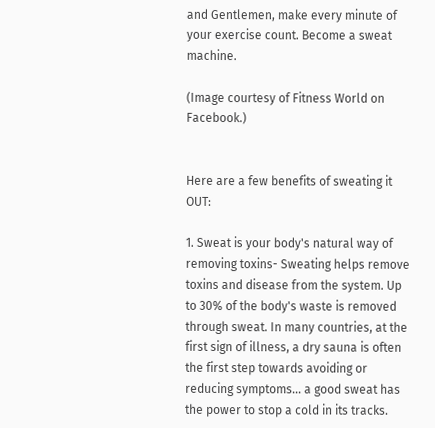and Gentlemen, make every minute of your exercise count. Become a sweat machine.

(Image courtesy of Fitness World on Facebook.)


Here are a few benefits of sweating it OUT:

1. Sweat is your body's natural way of removing toxins- Sweating helps remove toxins and disease from the system. Up to 30% of the body's waste is removed through sweat. In many countries, at the first sign of illness, a dry sauna is often the first step towards avoiding or reducing symptoms... a good sweat has the power to stop a cold in its tracks.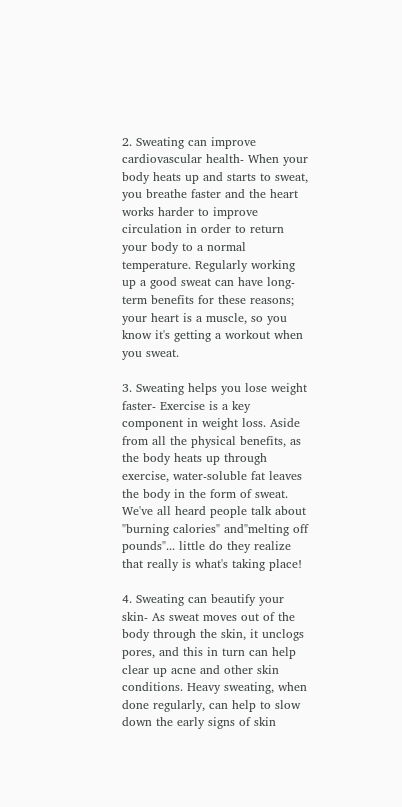2. Sweating can improve cardiovascular health- When your body heats up and starts to sweat, you breathe faster and the heart works harder to improve circulation in order to return your body to a normal temperature. Regularly working up a good sweat can have long-term benefits for these reasons; your heart is a muscle, so you know it's getting a workout when you sweat.

3. Sweating helps you lose weight faster- Exercise is a key component in weight loss. Aside from all the physical benefits, as the body heats up through exercise, water-soluble fat leaves the body in the form of sweat. We've all heard people talk about "burning calories" and"melting off pounds"... little do they realize that really is what's taking place!

4. Sweating can beautify your skin- As sweat moves out of the body through the skin, it unclogs pores, and this in turn can help clear up acne and other skin conditions. Heavy sweating, when done regularly, can help to slow down the early signs of skin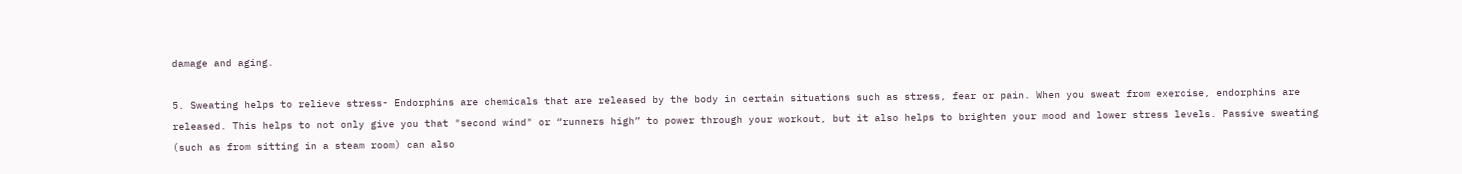damage and aging.

5. Sweating helps to relieve stress- Endorphins are chemicals that are released by the body in certain situations such as stress, fear or pain. When you sweat from exercise, endorphins are released. This helps to not only give you that "second wind" or “runners high” to power through your workout, but it also helps to brighten your mood and lower stress levels. Passive sweating (such as from sitting in a steam room) can also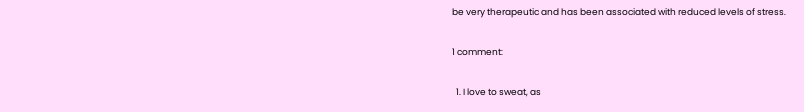be very therapeutic and has been associated with reduced levels of stress.

1 comment:

  1. I love to sweat, as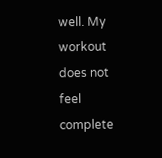well. My workout does not feel complete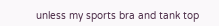unless my sports bra and tank top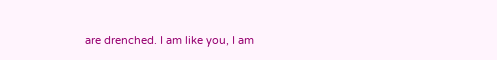are drenched. I am like you, I am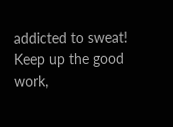addicted to sweat! Keep up the good work,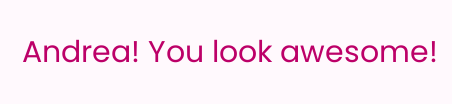Andrea! You look awesome!